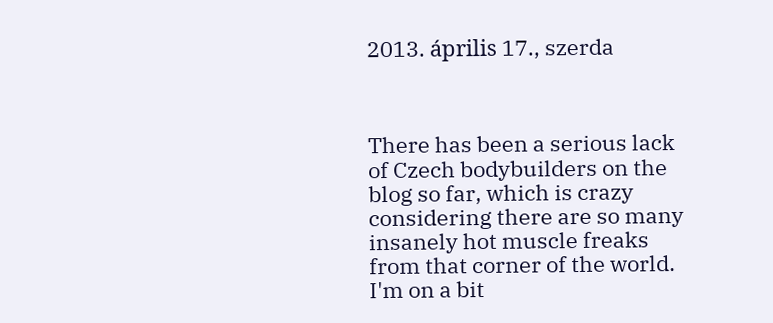2013. április 17., szerda



There has been a serious lack of Czech bodybuilders on the blog so far, which is crazy considering there are so many insanely hot muscle freaks from that corner of the world. I'm on a bit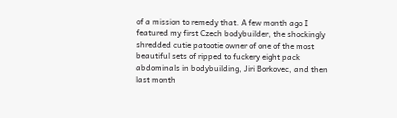of a mission to remedy that. A few month ago I featured my first Czech bodybuilder, the shockingly shredded cutie patootie owner of one of the most beautiful sets of ripped to fuckery eight pack abdominals in bodybuilding, Jiri Borkovec, and then last month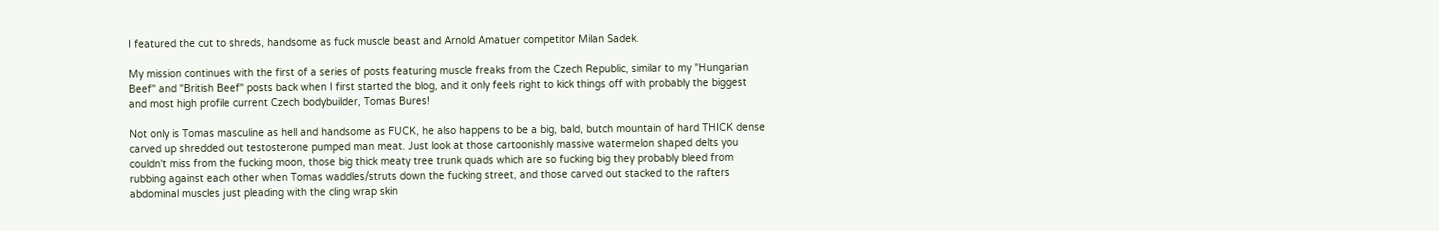I featured the cut to shreds, handsome as fuck muscle beast and Arnold Amatuer competitor Milan Sadek.

My mission continues with the first of a series of posts featuring muscle freaks from the Czech Republic, similar to my "Hungarian Beef" and "British Beef" posts back when I first started the blog, and it only feels right to kick things off with probably the biggest and most high profile current Czech bodybuilder, Tomas Bures!

Not only is Tomas masculine as hell and handsome as FUCK, he also happens to be a big, bald, butch mountain of hard THICK dense carved up shredded out testosterone pumped man meat. Just look at those cartoonishly massive watermelon shaped delts you couldn't miss from the fucking moon, those big thick meaty tree trunk quads which are so fucking big they probably bleed from rubbing against each other when Tomas waddles/struts down the fucking street, and those carved out stacked to the rafters abdominal muscles just pleading with the cling wrap skin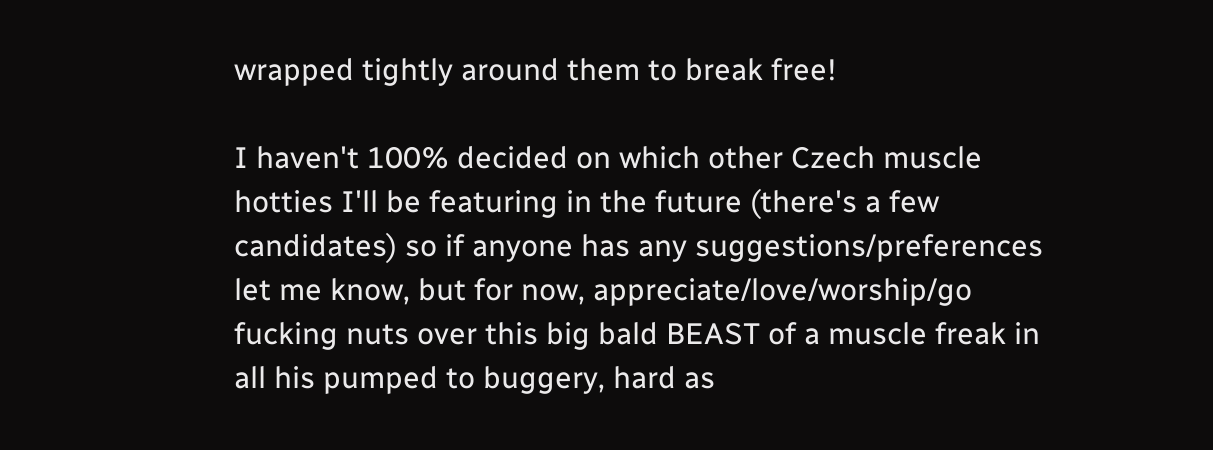wrapped tightly around them to break free!

I haven't 100% decided on which other Czech muscle hotties I'll be featuring in the future (there's a few candidates) so if anyone has any suggestions/preferences let me know, but for now, appreciate/love/worship/go fucking nuts over this big bald BEAST of a muscle freak in all his pumped to buggery, hard as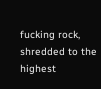fucking rock, shredded to the highest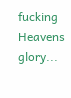fucking Heavens glory...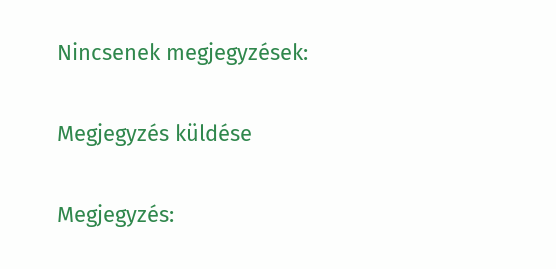Nincsenek megjegyzések:

Megjegyzés küldése

Megjegyzés: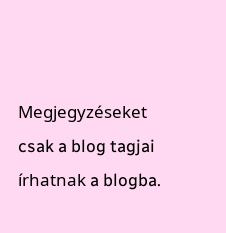Megjegyzéseket csak a blog tagjai írhatnak a blogba.